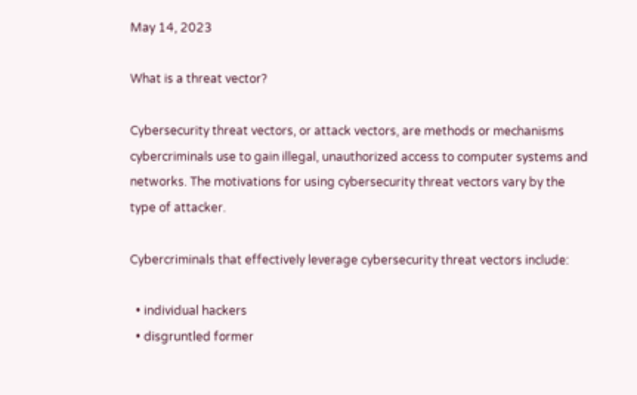May 14, 2023

What is a threat vector?

Cybersecurity threat vectors, or attack vectors, are methods or mechanisms cybercriminals use to gain illegal, unauthorized access to computer systems and networks. The motivations for using cybersecurity threat vectors vary by the type of attacker.

Cybercriminals that effectively leverage cybersecurity threat vectors include:

  • individual hackers
  • disgruntled former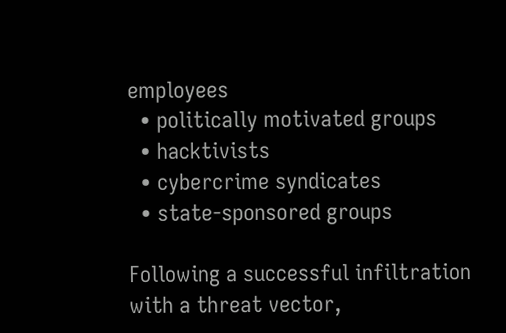employees
  • politically motivated groups
  • hacktivists
  • cybercrime syndicates
  • state-sponsored groups

Following a successful infiltration with a threat vector,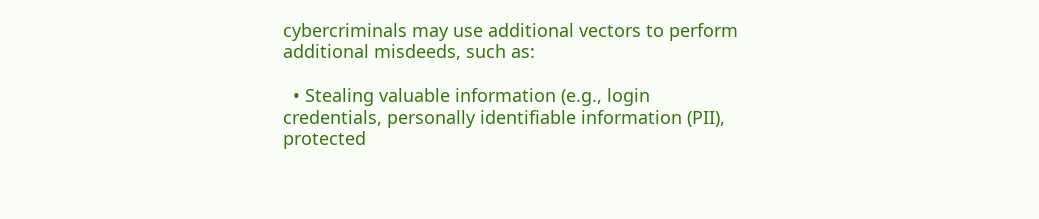cybercriminals may use additional vectors to perform additional misdeeds, such as:

  • Stealing valuable information (e.g., login credentials, personally identifiable information (PII), protected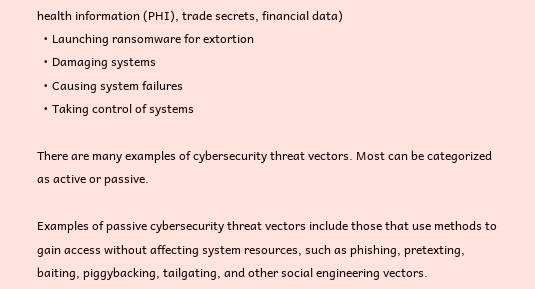health information (PHI), trade secrets, financial data)
  • Launching ransomware for extortion
  • Damaging systems
  • Causing system failures
  • Taking control of systems

There are many examples of cybersecurity threat vectors. Most can be categorized as active or passive.

Examples of passive cybersecurity threat vectors include those that use methods to gain access without affecting system resources, such as phishing, pretexting, baiting, piggybacking, tailgating, and other social engineering vectors.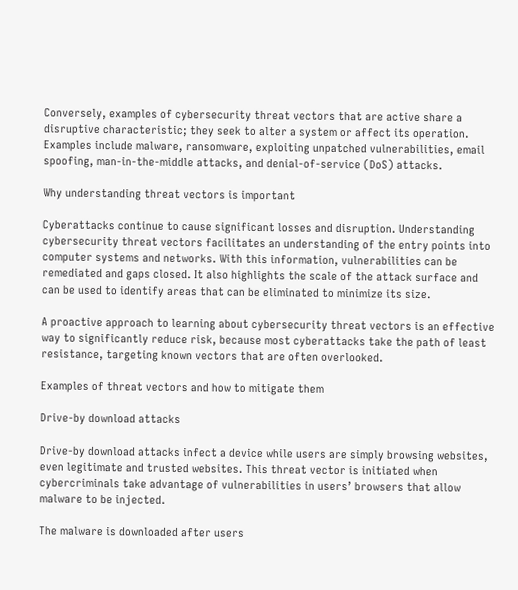Conversely, examples of cybersecurity threat vectors that are active share a disruptive characteristic; they seek to alter a system or affect its operation. Examples include malware, ransomware, exploiting unpatched vulnerabilities, email spoofing, man-in-the-middle attacks, and denial-of-service (DoS) attacks.

Why understanding threat vectors is important

Cyberattacks continue to cause significant losses and disruption. Understanding cybersecurity threat vectors facilitates an understanding of the entry points into computer systems and networks. With this information, vulnerabilities can be remediated and gaps closed. It also highlights the scale of the attack surface and can be used to identify areas that can be eliminated to minimize its size.

A proactive approach to learning about cybersecurity threat vectors is an effective way to significantly reduce risk, because most cyberattacks take the path of least resistance, targeting known vectors that are often overlooked.

Examples of threat vectors and how to mitigate them

Drive-by download attacks

Drive-by download attacks infect a device while users are simply browsing websites, even legitimate and trusted websites. This threat vector is initiated when cybercriminals take advantage of vulnerabilities in users’ browsers that allow malware to be injected.

The malware is downloaded after users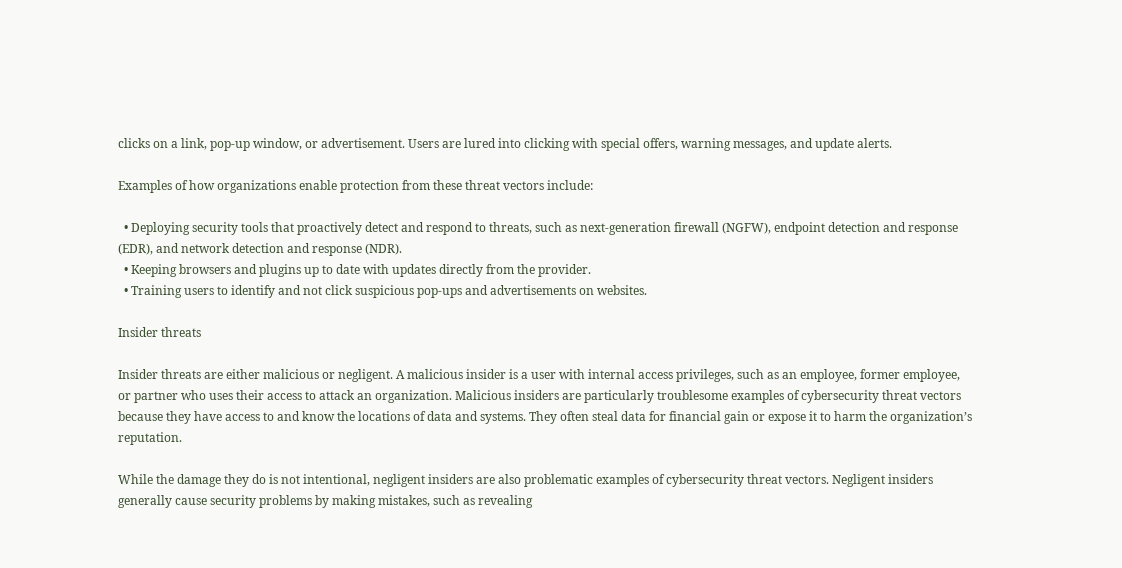clicks on a link, pop-up window, or advertisement. Users are lured into clicking with special offers, warning messages, and update alerts.

Examples of how organizations enable protection from these threat vectors include:

  • Deploying security tools that proactively detect and respond to threats, such as next-generation firewall (NGFW), endpoint detection and response (EDR), and network detection and response (NDR).
  • Keeping browsers and plugins up to date with updates directly from the provider.
  • Training users to identify and not click suspicious pop-ups and advertisements on websites.

Insider threats

Insider threats are either malicious or negligent. A malicious insider is a user with internal access privileges, such as an employee, former employee, or partner who uses their access to attack an organization. Malicious insiders are particularly troublesome examples of cybersecurity threat vectors because they have access to and know the locations of data and systems. They often steal data for financial gain or expose it to harm the organization’s reputation.

While the damage they do is not intentional, negligent insiders are also problematic examples of cybersecurity threat vectors. Negligent insiders generally cause security problems by making mistakes, such as revealing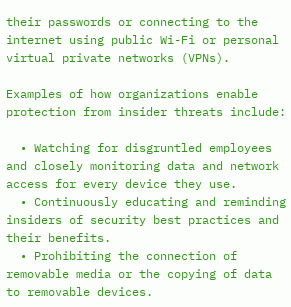their passwords or connecting to the internet using public Wi-Fi or personal virtual private networks (VPNs).

Examples of how organizations enable protection from insider threats include:

  • Watching for disgruntled employees and closely monitoring data and network access for every device they use.
  • Continuously educating and reminding insiders of security best practices and their benefits.
  • Prohibiting the connection of removable media or the copying of data to removable devices.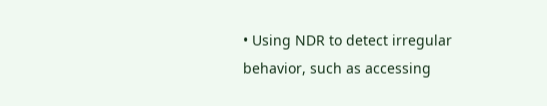• Using NDR to detect irregular behavior, such as accessing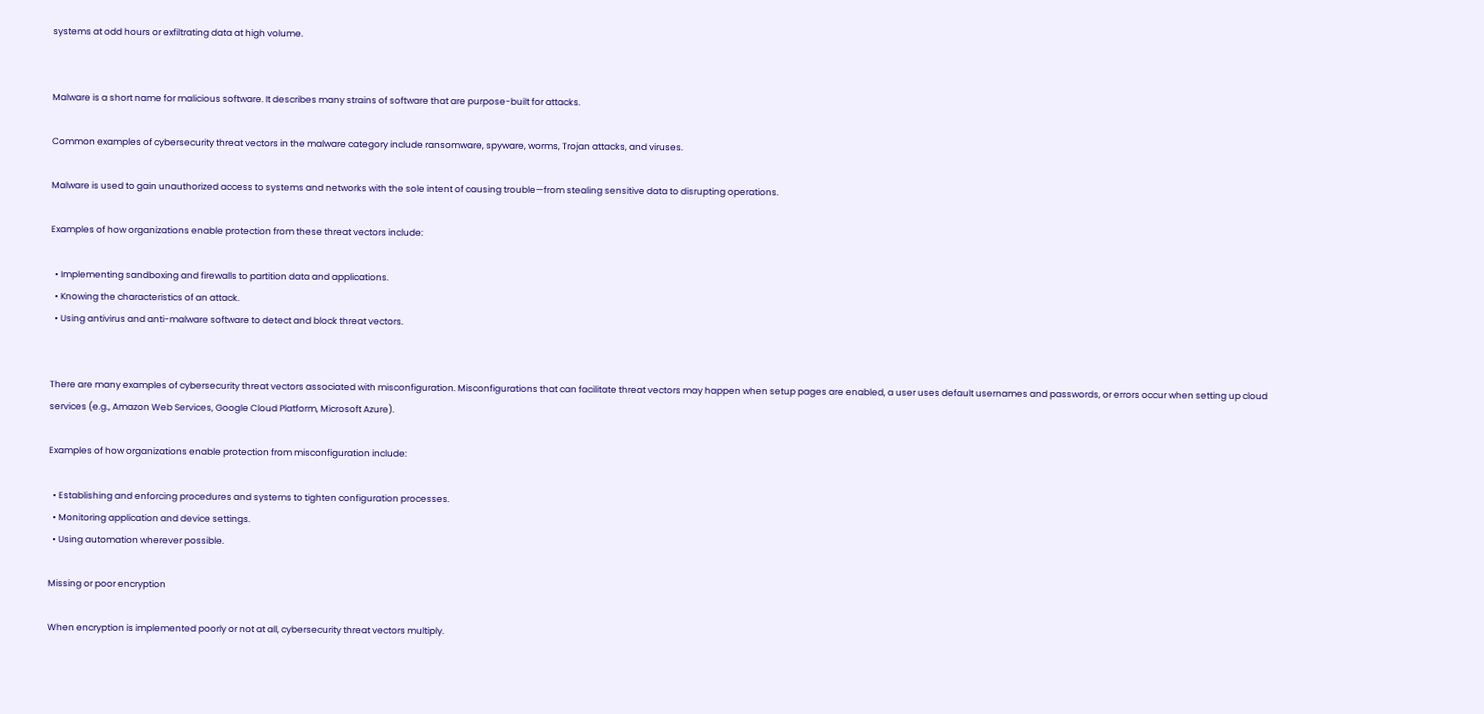systems at odd hours or exfiltrating data at high volume.


Malware is a short name for malicious software. It describes many strains of software that are purpose-built for attacks.

Common examples of cybersecurity threat vectors in the malware category include ransomware, spyware, worms, Trojan attacks, and viruses.

Malware is used to gain unauthorized access to systems and networks with the sole intent of causing trouble—from stealing sensitive data to disrupting operations.

Examples of how organizations enable protection from these threat vectors include:

  • Implementing sandboxing and firewalls to partition data and applications.
  • Knowing the characteristics of an attack.
  • Using antivirus and anti-malware software to detect and block threat vectors.


There are many examples of cybersecurity threat vectors associated with misconfiguration. Misconfigurations that can facilitate threat vectors may happen when setup pages are enabled, a user uses default usernames and passwords, or errors occur when setting up cloud services (e.g., Amazon Web Services, Google Cloud Platform, Microsoft Azure).

Examples of how organizations enable protection from misconfiguration include:

  • Establishing and enforcing procedures and systems to tighten configuration processes.
  • Monitoring application and device settings.
  • Using automation wherever possible.

Missing or poor encryption

When encryption is implemented poorly or not at all, cybersecurity threat vectors multiply.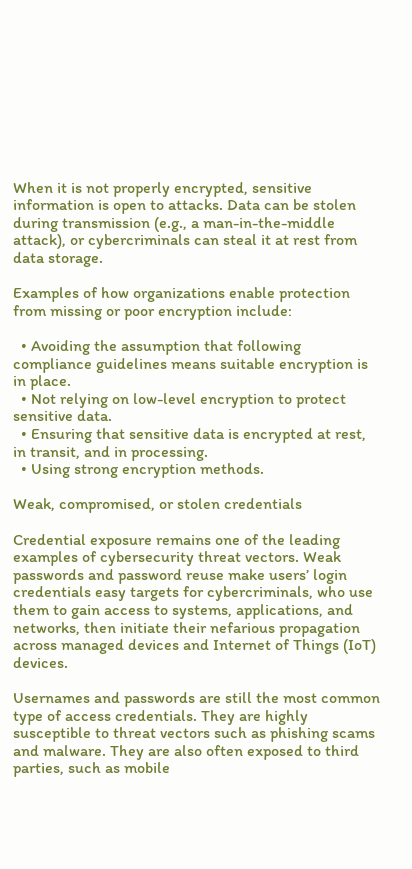When it is not properly encrypted, sensitive information is open to attacks. Data can be stolen during transmission (e.g., a man-in-the-middle attack), or cybercriminals can steal it at rest from data storage.

Examples of how organizations enable protection from missing or poor encryption include:

  • Avoiding the assumption that following compliance guidelines means suitable encryption is in place.
  • Not relying on low-level encryption to protect sensitive data.
  • Ensuring that sensitive data is encrypted at rest, in transit, and in processing.
  • Using strong encryption methods.

Weak, compromised, or stolen credentials

Credential exposure remains one of the leading examples of cybersecurity threat vectors. Weak passwords and password reuse make users’ login credentials easy targets for cybercriminals, who use them to gain access to systems, applications, and networks, then initiate their nefarious propagation across managed devices and Internet of Things (IoT) devices.

Usernames and passwords are still the most common type of access credentials. They are highly susceptible to threat vectors such as phishing scams and malware. They are also often exposed to third parties, such as mobile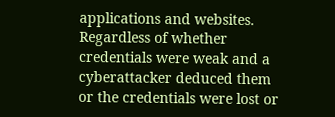applications and websites. Regardless of whether credentials were weak and a cyberattacker deduced them or the credentials were lost or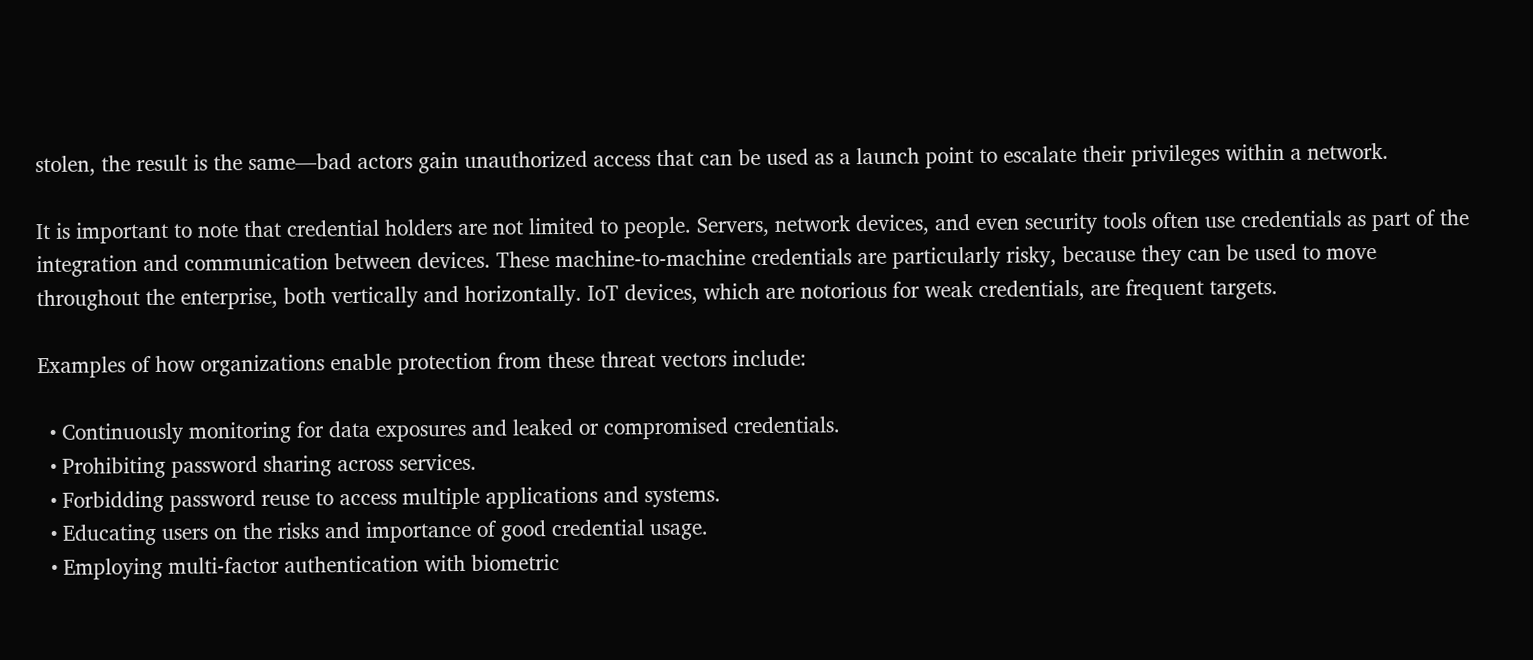stolen, the result is the same—bad actors gain unauthorized access that can be used as a launch point to escalate their privileges within a network.

It is important to note that credential holders are not limited to people. Servers, network devices, and even security tools often use credentials as part of the integration and communication between devices. These machine-to-machine credentials are particularly risky, because they can be used to move throughout the enterprise, both vertically and horizontally. IoT devices, which are notorious for weak credentials, are frequent targets.

Examples of how organizations enable protection from these threat vectors include:

  • Continuously monitoring for data exposures and leaked or compromised credentials.
  • Prohibiting password sharing across services.
  • Forbidding password reuse to access multiple applications and systems.
  • Educating users on the risks and importance of good credential usage.
  • Employing multi-factor authentication with biometric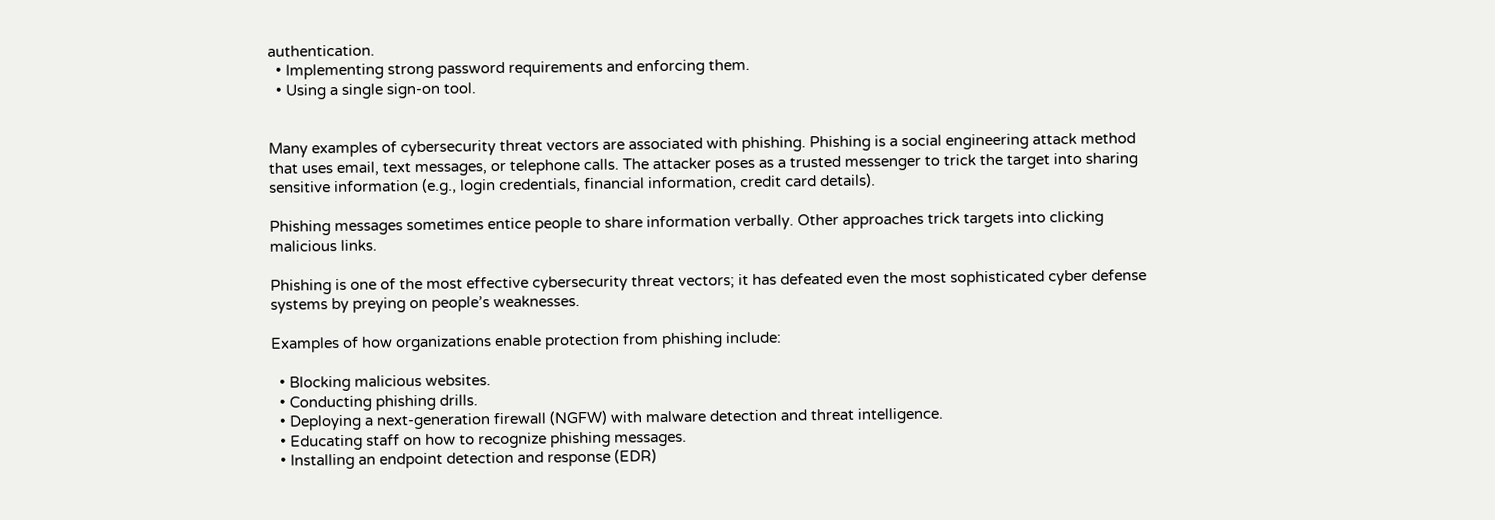authentication.
  • Implementing strong password requirements and enforcing them.
  • Using a single sign-on tool.


Many examples of cybersecurity threat vectors are associated with phishing. Phishing is a social engineering attack method that uses email, text messages, or telephone calls. The attacker poses as a trusted messenger to trick the target into sharing sensitive information (e.g., login credentials, financial information, credit card details).

Phishing messages sometimes entice people to share information verbally. Other approaches trick targets into clicking malicious links.

Phishing is one of the most effective cybersecurity threat vectors; it has defeated even the most sophisticated cyber defense systems by preying on people’s weaknesses.

Examples of how organizations enable protection from phishing include:

  • Blocking malicious websites.
  • Conducting phishing drills.
  • Deploying a next-generation firewall (NGFW) with malware detection and threat intelligence.
  • Educating staff on how to recognize phishing messages.
  • Installing an endpoint detection and response (EDR)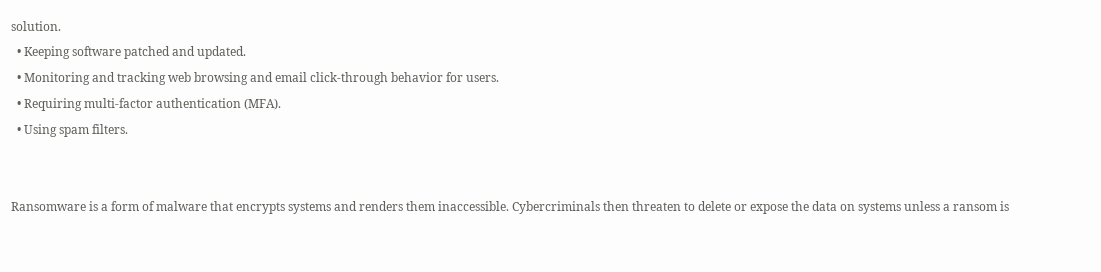solution.
  • Keeping software patched and updated.
  • Monitoring and tracking web browsing and email click-through behavior for users.
  • Requiring multi-factor authentication (MFA).
  • Using spam filters.


Ransomware is a form of malware that encrypts systems and renders them inaccessible. Cybercriminals then threaten to delete or expose the data on systems unless a ransom is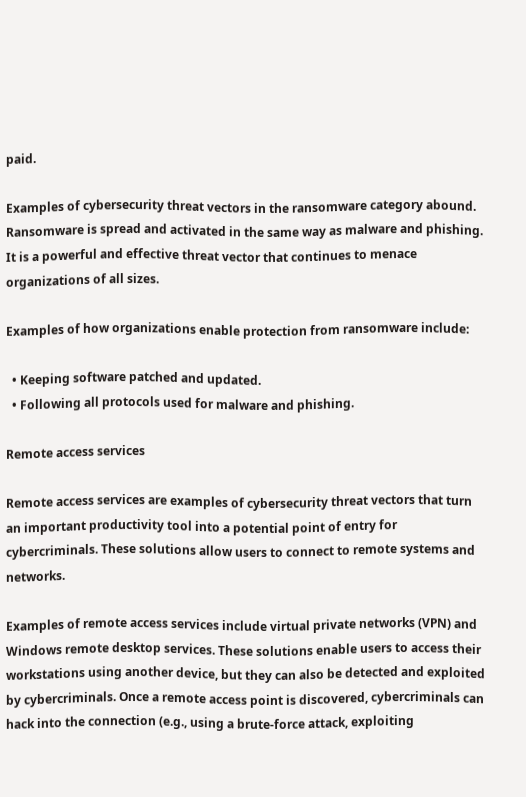paid.

Examples of cybersecurity threat vectors in the ransomware category abound. Ransomware is spread and activated in the same way as malware and phishing. It is a powerful and effective threat vector that continues to menace organizations of all sizes.

Examples of how organizations enable protection from ransomware include:

  • Keeping software patched and updated.
  • Following all protocols used for malware and phishing.

Remote access services

Remote access services are examples of cybersecurity threat vectors that turn an important productivity tool into a potential point of entry for cybercriminals. These solutions allow users to connect to remote systems and networks.

Examples of remote access services include virtual private networks (VPN) and Windows remote desktop services. These solutions enable users to access their workstations using another device, but they can also be detected and exploited by cybercriminals. Once a remote access point is discovered, cybercriminals can hack into the connection (e.g., using a brute-force attack, exploiting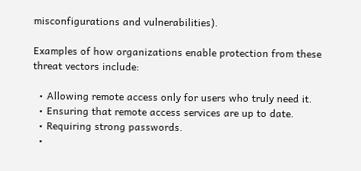misconfigurations and vulnerabilities).

Examples of how organizations enable protection from these threat vectors include:

  • Allowing remote access only for users who truly need it.
  • Ensuring that remote access services are up to date.
  • Requiring strong passwords.
  •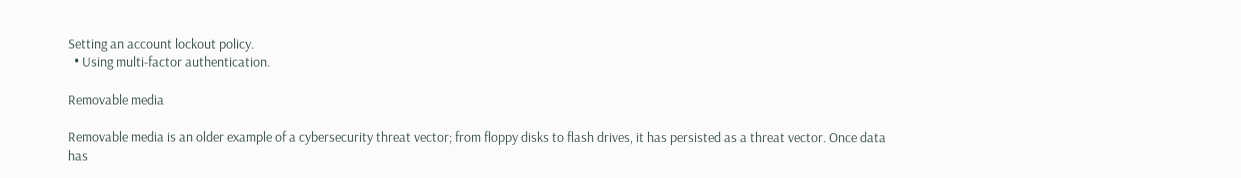Setting an account lockout policy.
  • Using multi-factor authentication.

Removable media

Removable media is an older example of a cybersecurity threat vector; from floppy disks to flash drives, it has persisted as a threat vector. Once data has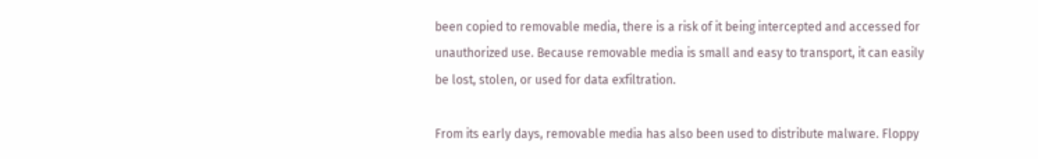been copied to removable media, there is a risk of it being intercepted and accessed for unauthorized use. Because removable media is small and easy to transport, it can easily be lost, stolen, or used for data exfiltration.

From its early days, removable media has also been used to distribute malware. Floppy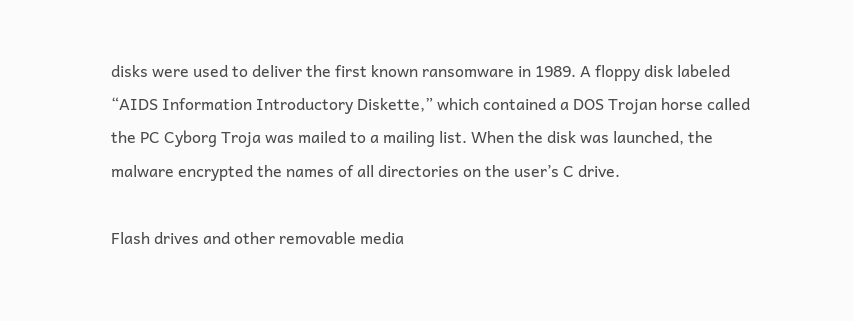disks were used to deliver the first known ransomware in 1989. A floppy disk labeled “AIDS Information Introductory Diskette,” which contained a DOS Trojan horse called the PC Cyborg Troja was mailed to a mailing list. When the disk was launched, the malware encrypted the names of all directories on the user’s C drive.

Flash drives and other removable media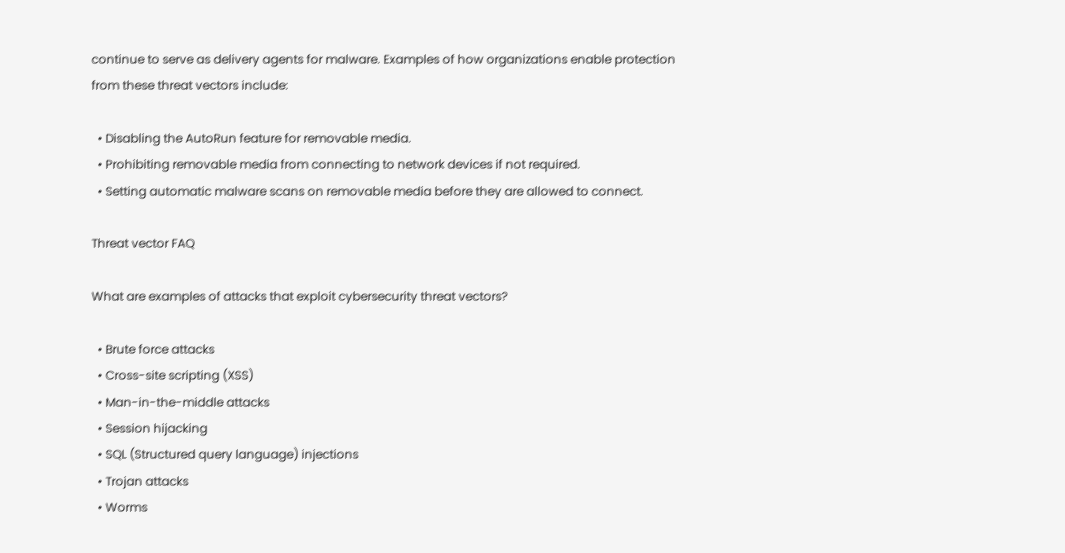continue to serve as delivery agents for malware. Examples of how organizations enable protection from these threat vectors include:

  • Disabling the AutoRun feature for removable media.
  • Prohibiting removable media from connecting to network devices if not required.
  • Setting automatic malware scans on removable media before they are allowed to connect.

Threat vector FAQ

What are examples of attacks that exploit cybersecurity threat vectors?

  • Brute force attacks
  • Cross-site scripting (XSS)
  • Man-in-the-middle attacks
  • Session hijacking
  • SQL (Structured query language) injections
  • Trojan attacks
  • Worms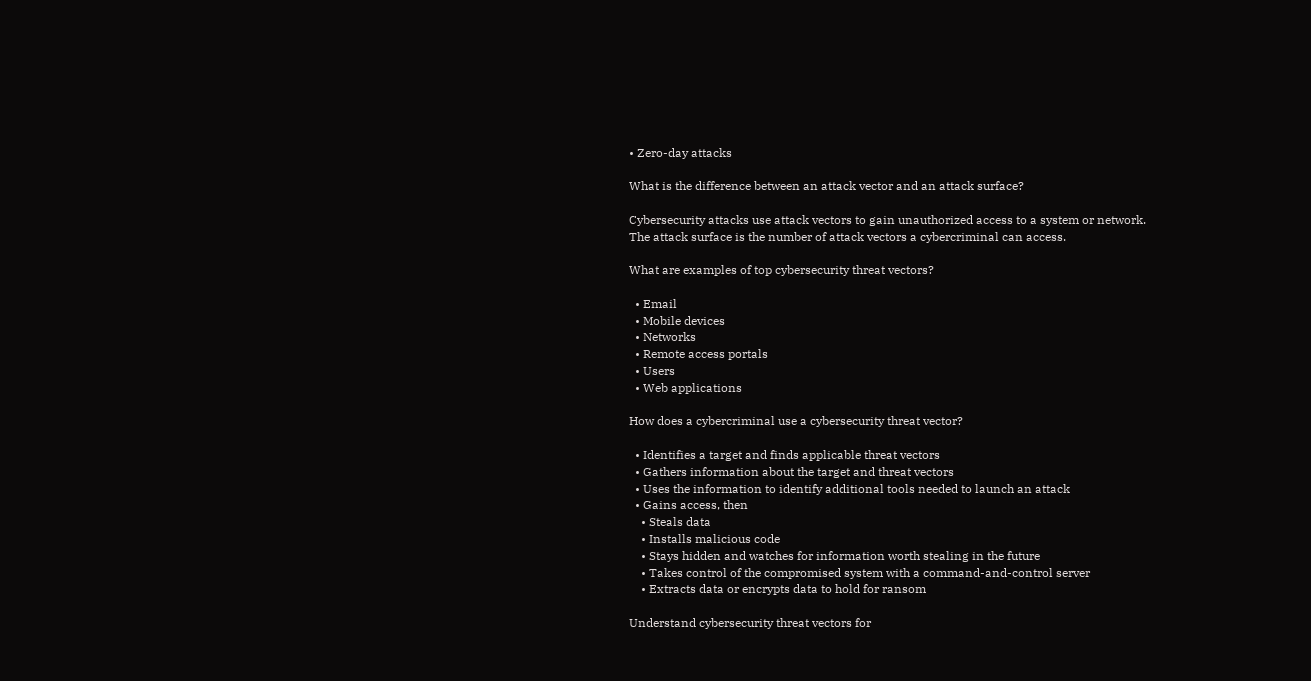• Zero-day attacks

What is the difference between an attack vector and an attack surface?

Cybersecurity attacks use attack vectors to gain unauthorized access to a system or network. The attack surface is the number of attack vectors a cybercriminal can access.

What are examples of top cybersecurity threat vectors?

  • Email
  • Mobile devices
  • Networks
  • Remote access portals
  • Users
  • Web applications

How does a cybercriminal use a cybersecurity threat vector?

  • Identifies a target and finds applicable threat vectors
  • Gathers information about the target and threat vectors
  • Uses the information to identify additional tools needed to launch an attack
  • Gains access, then
    • Steals data
    • Installs malicious code
    • Stays hidden and watches for information worth stealing in the future
    • Takes control of the compromised system with a command-and-control server
    • Extracts data or encrypts data to hold for ransom

Understand cybersecurity threat vectors for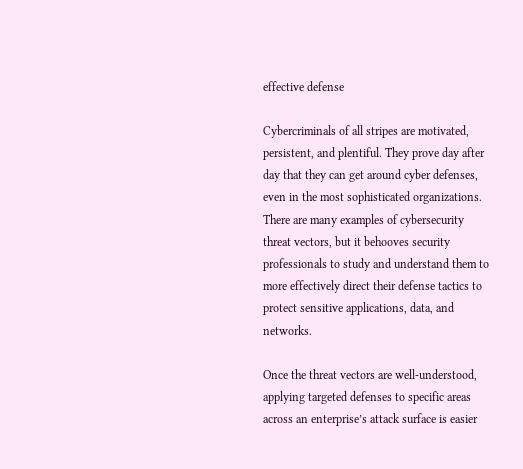effective defense

Cybercriminals of all stripes are motivated, persistent, and plentiful. They prove day after day that they can get around cyber defenses, even in the most sophisticated organizations. There are many examples of cybersecurity threat vectors, but it behooves security professionals to study and understand them to more effectively direct their defense tactics to protect sensitive applications, data, and networks.

Once the threat vectors are well-understood, applying targeted defenses to specific areas across an enterprise’s attack surface is easier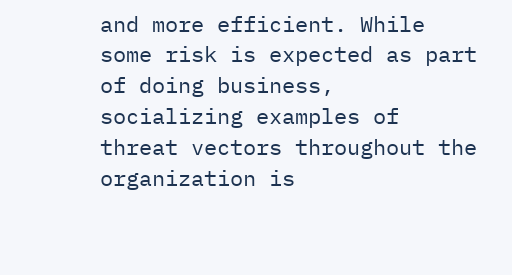and more efficient. While some risk is expected as part of doing business, socializing examples of threat vectors throughout the organization is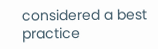considered a best practice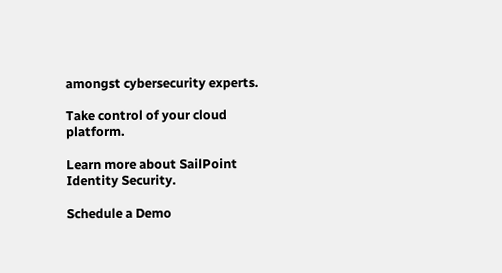amongst cybersecurity experts.

Take control of your cloud platform.

Learn more about SailPoint Identity Security.

Schedule a Demo